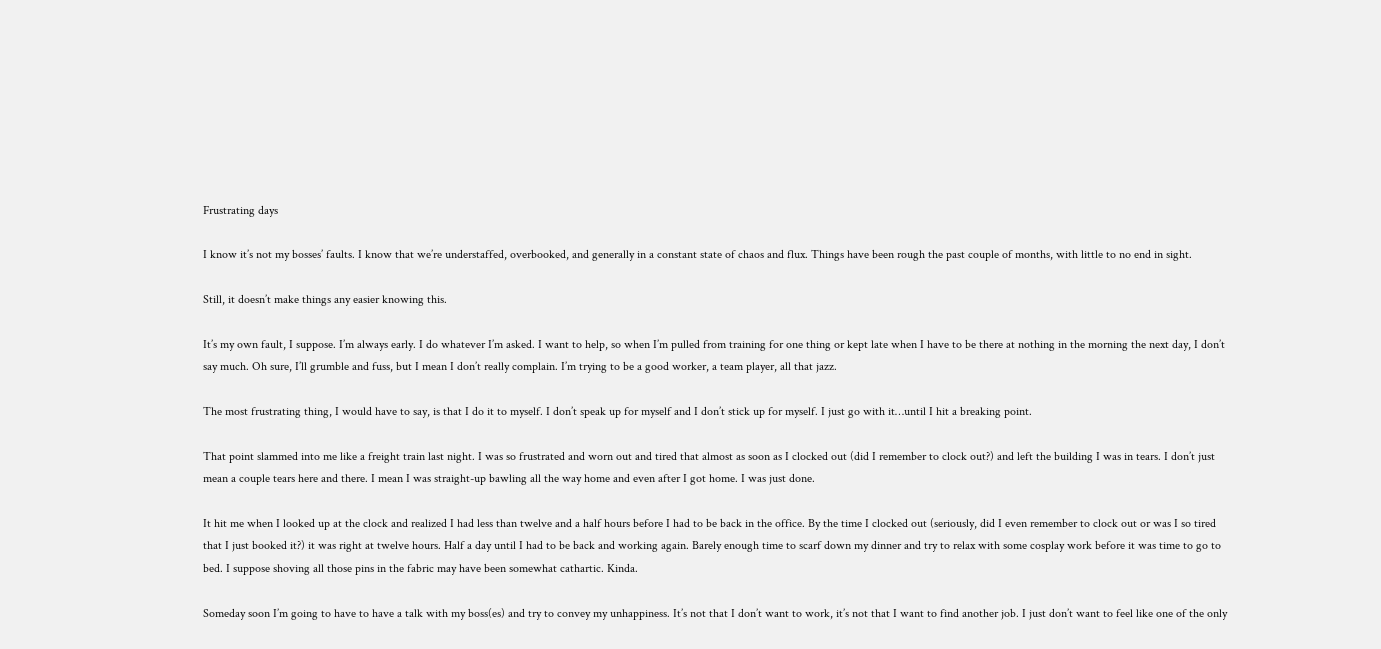Frustrating days

I know it’s not my bosses’ faults. I know that we’re understaffed, overbooked, and generally in a constant state of chaos and flux. Things have been rough the past couple of months, with little to no end in sight.

Still, it doesn’t make things any easier knowing this.

It’s my own fault, I suppose. I’m always early. I do whatever I’m asked. I want to help, so when I’m pulled from training for one thing or kept late when I have to be there at nothing in the morning the next day, I don’t say much. Oh sure, I’ll grumble and fuss, but I mean I don’t really complain. I’m trying to be a good worker, a team player, all that jazz.

The most frustrating thing, I would have to say, is that I do it to myself. I don’t speak up for myself and I don’t stick up for myself. I just go with it…until I hit a breaking point.

That point slammed into me like a freight train last night. I was so frustrated and worn out and tired that almost as soon as I clocked out (did I remember to clock out?) and left the building I was in tears. I don’t just mean a couple tears here and there. I mean I was straight-up bawling all the way home and even after I got home. I was just done.

It hit me when I looked up at the clock and realized I had less than twelve and a half hours before I had to be back in the office. By the time I clocked out (seriously, did I even remember to clock out or was I so tired that I just booked it?) it was right at twelve hours. Half a day until I had to be back and working again. Barely enough time to scarf down my dinner and try to relax with some cosplay work before it was time to go to bed. I suppose shoving all those pins in the fabric may have been somewhat cathartic. Kinda.

Someday soon I’m going to have to have a talk with my boss(es) and try to convey my unhappiness. It’s not that I don’t want to work, it’s not that I want to find another job. I just don’t want to feel like one of the only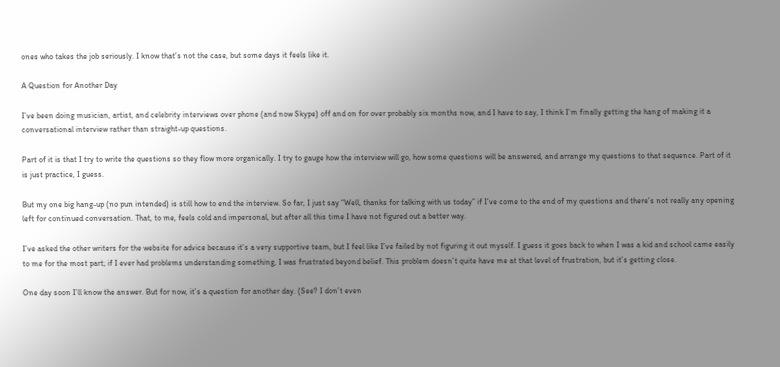ones who takes the job seriously. I know that’s not the case, but some days it feels like it.

A Question for Another Day

I’ve been doing musician, artist, and celebrity interviews over phone (and now Skype) off and on for over probably six months now, and I have to say, I think I’m finally getting the hang of making it a conversational interview rather than straight-up questions.

Part of it is that I try to write the questions so they flow more organically. I try to gauge how the interview will go, how some questions will be answered, and arrange my questions to that sequence. Part of it is just practice, I guess.

But my one big hang-up (no pun intended) is still how to end the interview. So far, I just say “Well, thanks for talking with us today” if I’ve come to the end of my questions and there’s not really any opening left for continued conversation. That, to me, feels cold and impersonal, but after all this time I have not figured out a better way.

I’ve asked the other writers for the website for advice because it’s a very supportive team, but I feel like I’ve failed by not figuring it out myself. I guess it goes back to when I was a kid and school came easily to me for the most part; if I ever had problems understanding something, I was frustrated beyond belief. This problem doesn’t quite have me at that level of frustration, but it’s getting close.

One day soon I’ll know the answer. But for now, it’s a question for another day. (See? I don’t even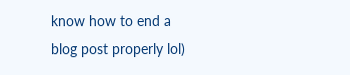know how to end a blog post properly lol)